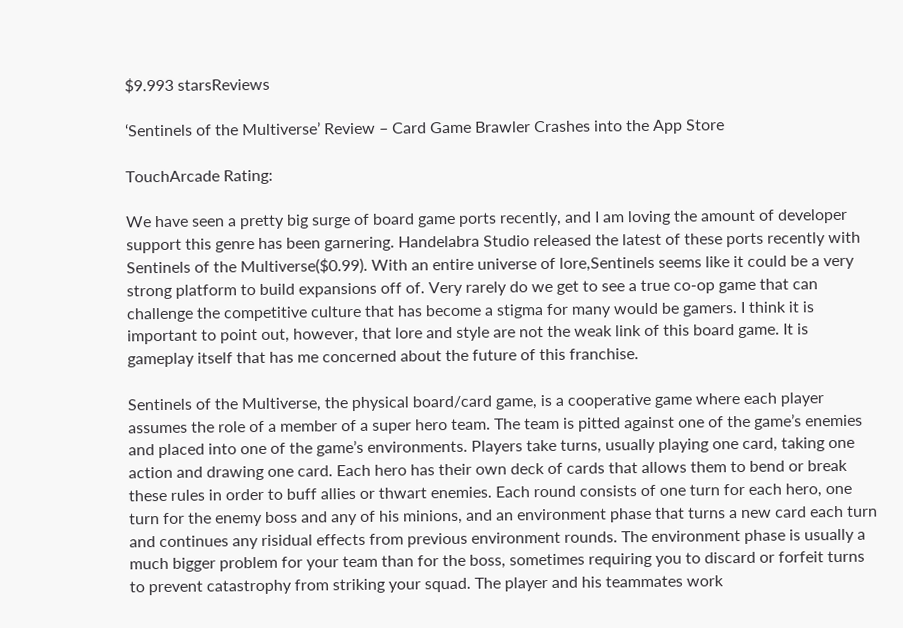$9.993 starsReviews

‘Sentinels of the Multiverse’ Review – Card Game Brawler Crashes into the App Store

TouchArcade Rating:

We have seen a pretty big surge of board game ports recently, and I am loving the amount of developer support this genre has been garnering. Handelabra Studio released the latest of these ports recently with Sentinels of the Multiverse($0.99). With an entire universe of lore,Sentinels seems like it could be a very strong platform to build expansions off of. Very rarely do we get to see a true co-op game that can challenge the competitive culture that has become a stigma for many would be gamers. I think it is important to point out, however, that lore and style are not the weak link of this board game. It is gameplay itself that has me concerned about the future of this franchise.

Sentinels of the Multiverse, the physical board/card game, is a cooperative game where each player assumes the role of a member of a super hero team. The team is pitted against one of the game’s enemies and placed into one of the game’s environments. Players take turns, usually playing one card, taking one action and drawing one card. Each hero has their own deck of cards that allows them to bend or break these rules in order to buff allies or thwart enemies. Each round consists of one turn for each hero, one turn for the enemy boss and any of his minions, and an environment phase that turns a new card each turn and continues any risidual effects from previous environment rounds. The environment phase is usually a much bigger problem for your team than for the boss, sometimes requiring you to discard or forfeit turns to prevent catastrophy from striking your squad. The player and his teammates work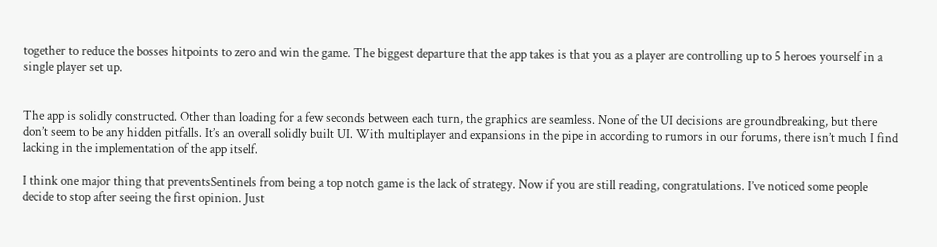together to reduce the bosses hitpoints to zero and win the game. The biggest departure that the app takes is that you as a player are controlling up to 5 heroes yourself in a single player set up.


The app is solidly constructed. Other than loading for a few seconds between each turn, the graphics are seamless. None of the UI decisions are groundbreaking, but there don’t seem to be any hidden pitfalls. It’s an overall solidly built UI. With multiplayer and expansions in the pipe in according to rumors in our forums, there isn’t much I find lacking in the implementation of the app itself.

I think one major thing that preventsSentinels from being a top notch game is the lack of strategy. Now if you are still reading, congratulations. I’ve noticed some people decide to stop after seeing the first opinion. Just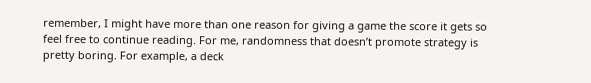remember, I might have more than one reason for giving a game the score it gets so feel free to continue reading. For me, randomness that doesn’t promote strategy is pretty boring. For example, a deck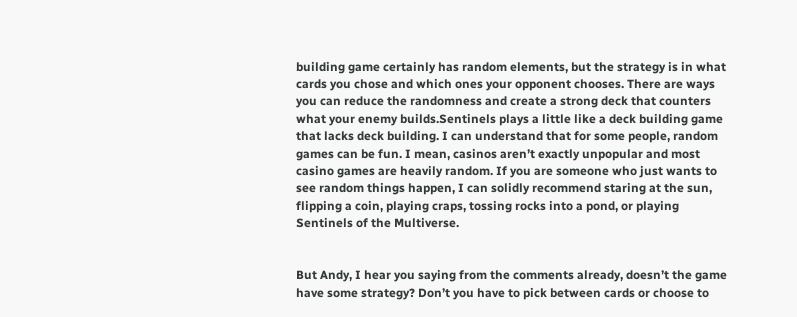building game certainly has random elements, but the strategy is in what cards you chose and which ones your opponent chooses. There are ways you can reduce the randomness and create a strong deck that counters what your enemy builds.Sentinels plays a little like a deck building game that lacks deck building. I can understand that for some people, random games can be fun. I mean, casinos aren’t exactly unpopular and most casino games are heavily random. If you are someone who just wants to see random things happen, I can solidly recommend staring at the sun, flipping a coin, playing craps, tossing rocks into a pond, or playing Sentinels of the Multiverse.


But Andy, I hear you saying from the comments already, doesn’t the game have some strategy? Don’t you have to pick between cards or choose to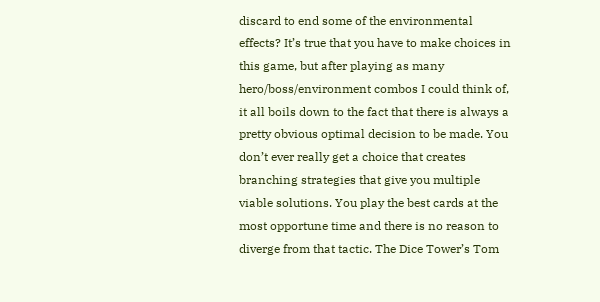discard to end some of the environmental effects? It’s true that you have to make choices in this game, but after playing as many hero/boss/environment combos I could think of, it all boils down to the fact that there is always a pretty obvious optimal decision to be made. You don’t ever really get a choice that creates branching strategies that give you multiple viable solutions. You play the best cards at the most opportune time and there is no reason to diverge from that tactic. The Dice Tower’s Tom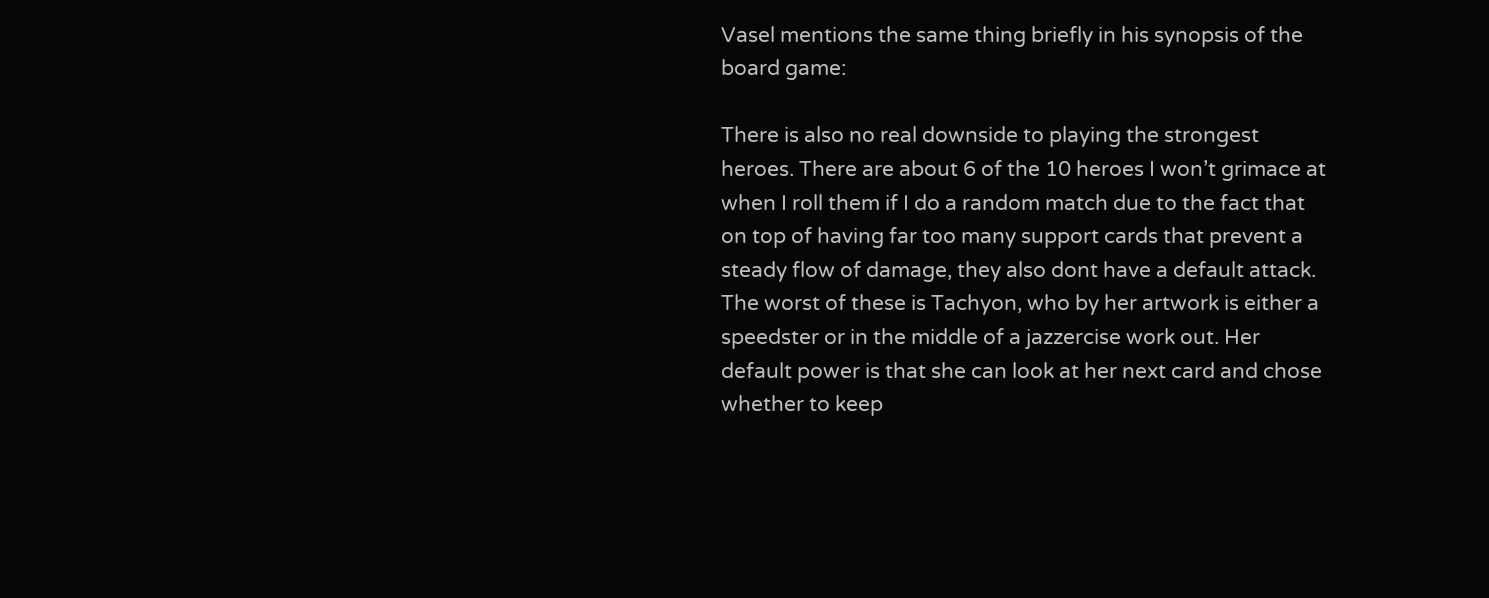Vasel mentions the same thing briefly in his synopsis of the board game:

There is also no real downside to playing the strongest heroes. There are about 6 of the 10 heroes I won’t grimace at when I roll them if I do a random match due to the fact that on top of having far too many support cards that prevent a steady flow of damage, they also dont have a default attack. The worst of these is Tachyon, who by her artwork is either a speedster or in the middle of a jazzercise work out. Her default power is that she can look at her next card and chose whether to keep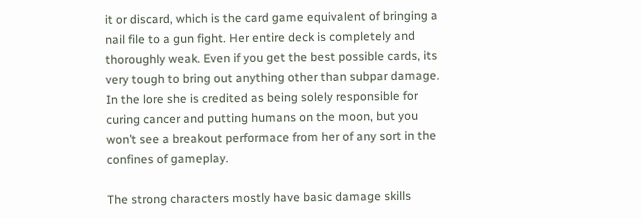it or discard, which is the card game equivalent of bringing a nail file to a gun fight. Her entire deck is completely and thoroughly weak. Even if you get the best possible cards, its very tough to bring out anything other than subpar damage. In the lore she is credited as being solely responsible for curing cancer and putting humans on the moon, but you won’t see a breakout performace from her of any sort in the confines of gameplay.

The strong characters mostly have basic damage skills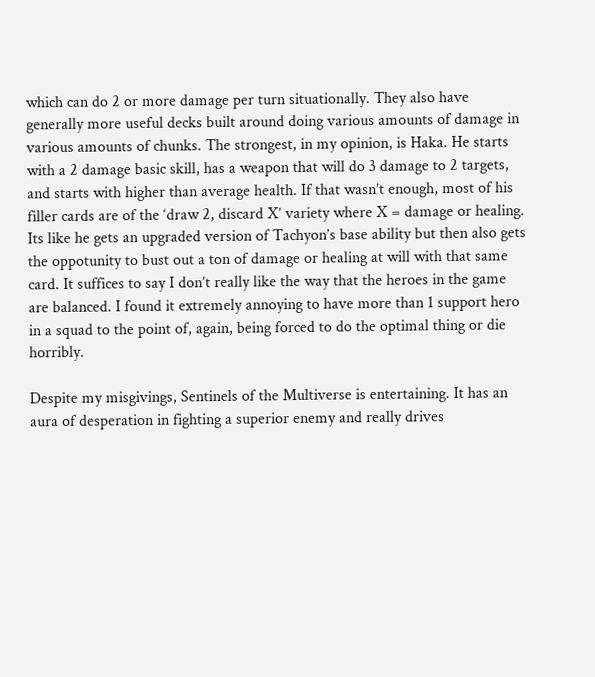which can do 2 or more damage per turn situationally. They also have generally more useful decks built around doing various amounts of damage in various amounts of chunks. The strongest, in my opinion, is Haka. He starts with a 2 damage basic skill, has a weapon that will do 3 damage to 2 targets, and starts with higher than average health. If that wasn’t enough, most of his filler cards are of the ‘draw 2, discard X’ variety where X = damage or healing. Its like he gets an upgraded version of Tachyon’s base ability but then also gets the oppotunity to bust out a ton of damage or healing at will with that same card. It suffices to say I don’t really like the way that the heroes in the game are balanced. I found it extremely annoying to have more than 1 support hero in a squad to the point of, again, being forced to do the optimal thing or die horribly.

Despite my misgivings, Sentinels of the Multiverse is entertaining. It has an aura of desperation in fighting a superior enemy and really drives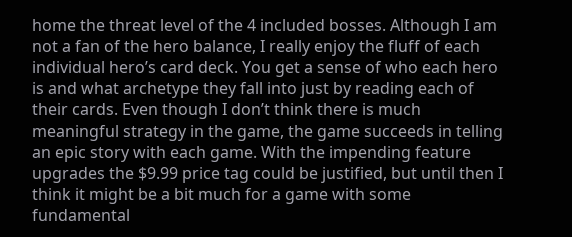home the threat level of the 4 included bosses. Although I am not a fan of the hero balance, I really enjoy the fluff of each individual hero’s card deck. You get a sense of who each hero is and what archetype they fall into just by reading each of their cards. Even though I don’t think there is much meaningful strategy in the game, the game succeeds in telling an epic story with each game. With the impending feature upgrades the $9.99 price tag could be justified, but until then I think it might be a bit much for a game with some fundamental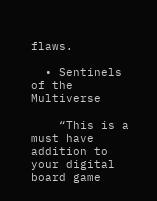flaws.

  • Sentinels of the Multiverse

    “This is a must have addition to your digital board game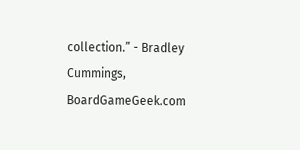collection.” - Bradley Cummings, BoardGameGeek.com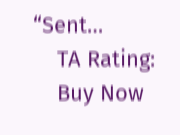“Sent…
    TA Rating:
    Buy Now